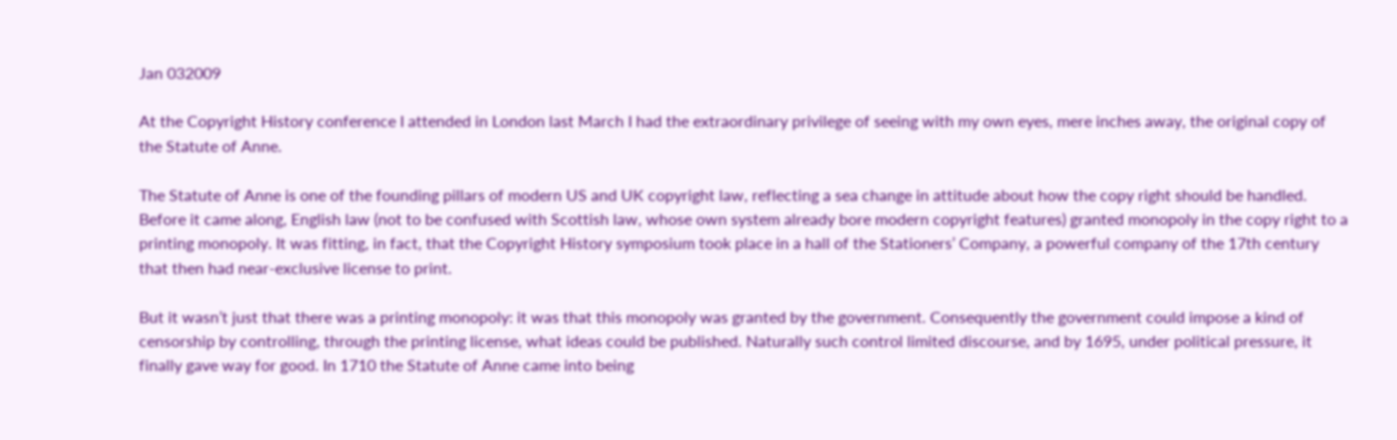Jan 032009

At the Copyright History conference I attended in London last March I had the extraordinary privilege of seeing with my own eyes, mere inches away, the original copy of the Statute of Anne.

The Statute of Anne is one of the founding pillars of modern US and UK copyright law, reflecting a sea change in attitude about how the copy right should be handled. Before it came along, English law (not to be confused with Scottish law, whose own system already bore modern copyright features) granted monopoly in the copy right to a printing monopoly. It was fitting, in fact, that the Copyright History symposium took place in a hall of the Stationers’ Company, a powerful company of the 17th century that then had near-exclusive license to print.

But it wasn’t just that there was a printing monopoly: it was that this monopoly was granted by the government. Consequently the government could impose a kind of censorship by controlling, through the printing license, what ideas could be published. Naturally such control limited discourse, and by 1695, under political pressure, it finally gave way for good. In 1710 the Statute of Anne came into being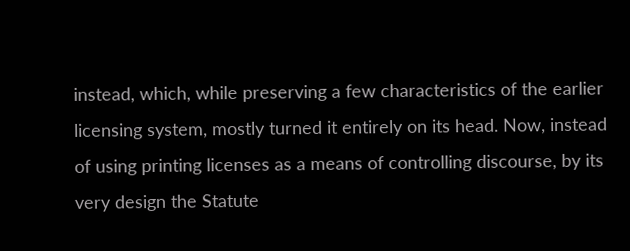instead, which, while preserving a few characteristics of the earlier licensing system, mostly turned it entirely on its head. Now, instead of using printing licenses as a means of controlling discourse, by its very design the Statute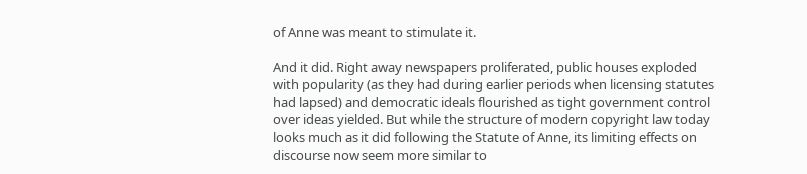of Anne was meant to stimulate it.

And it did. Right away newspapers proliferated, public houses exploded with popularity (as they had during earlier periods when licensing statutes had lapsed) and democratic ideals flourished as tight government control over ideas yielded. But while the structure of modern copyright law today looks much as it did following the Statute of Anne, its limiting effects on discourse now seem more similar to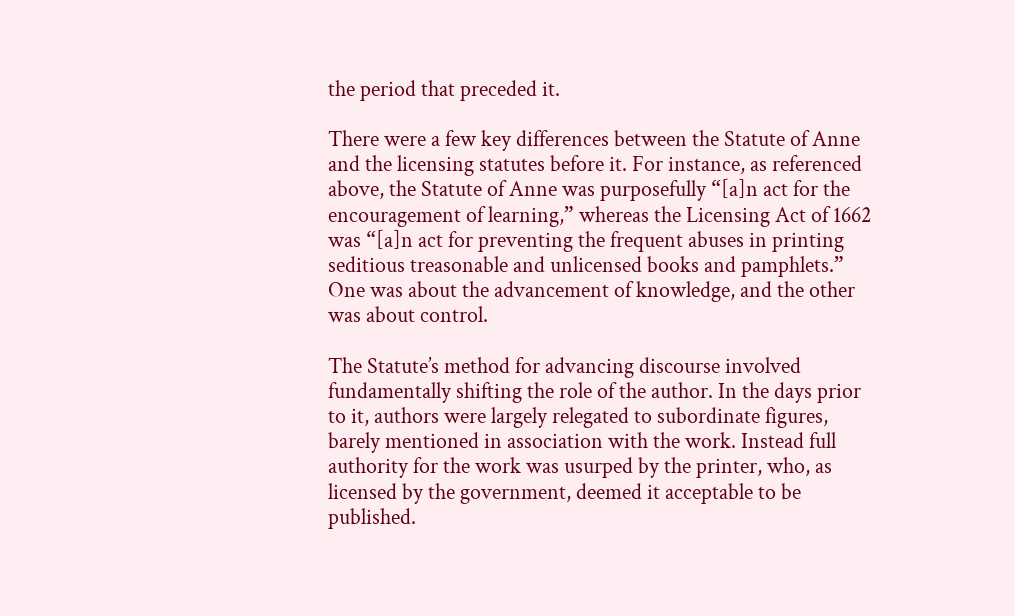the period that preceded it.

There were a few key differences between the Statute of Anne and the licensing statutes before it. For instance, as referenced above, the Statute of Anne was purposefully “[a]n act for the encouragement of learning,” whereas the Licensing Act of 1662 was “[a]n act for preventing the frequent abuses in printing seditious treasonable and unlicensed books and pamphlets.” One was about the advancement of knowledge, and the other was about control.

The Statute’s method for advancing discourse involved fundamentally shifting the role of the author. In the days prior to it, authors were largely relegated to subordinate figures, barely mentioned in association with the work. Instead full authority for the work was usurped by the printer, who, as licensed by the government, deemed it acceptable to be published.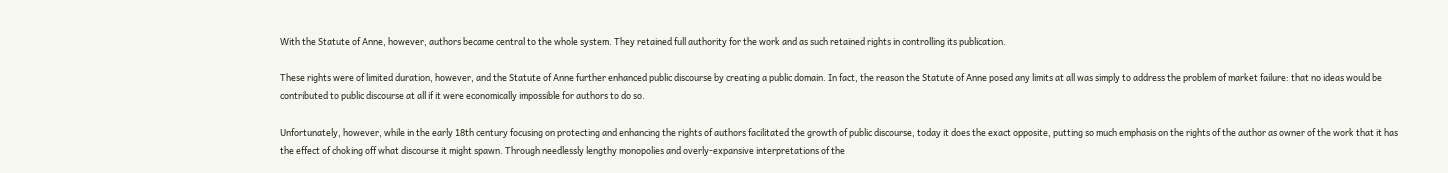With the Statute of Anne, however, authors became central to the whole system. They retained full authority for the work and as such retained rights in controlling its publication.

These rights were of limited duration, however, and the Statute of Anne further enhanced public discourse by creating a public domain. In fact, the reason the Statute of Anne posed any limits at all was simply to address the problem of market failure: that no ideas would be contributed to public discourse at all if it were economically impossible for authors to do so.

Unfortunately, however, while in the early 18th century focusing on protecting and enhancing the rights of authors facilitated the growth of public discourse, today it does the exact opposite, putting so much emphasis on the rights of the author as owner of the work that it has the effect of choking off what discourse it might spawn. Through needlessly lengthy monopolies and overly-expansive interpretations of the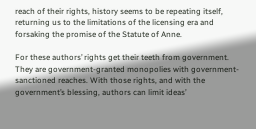reach of their rights, history seems to be repeating itself, returning us to the limitations of the licensing era and forsaking the promise of the Statute of Anne.

For these authors’ rights get their teeth from government. They are government-granted monopolies with government-sanctioned reaches. With those rights, and with the government’s blessing, authors can limit ideas’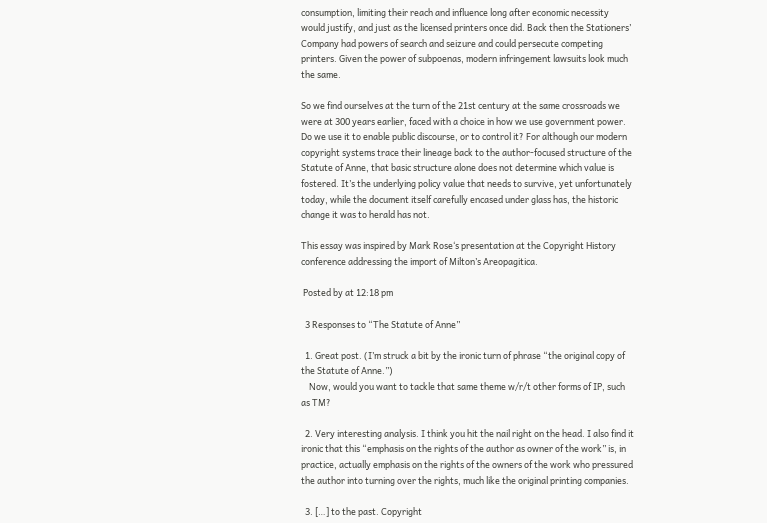consumption, limiting their reach and influence long after economic necessity would justify, and just as the licensed printers once did. Back then the Stationers’ Company had powers of search and seizure and could persecute competing printers. Given the power of subpoenas, modern infringement lawsuits look much the same.

So we find ourselves at the turn of the 21st century at the same crossroads we were at 300 years earlier, faced with a choice in how we use government power. Do we use it to enable public discourse, or to control it? For although our modern copyright systems trace their lineage back to the author-focused structure of the Statute of Anne, that basic structure alone does not determine which value is fostered. It’s the underlying policy value that needs to survive, yet unfortunately today, while the document itself carefully encased under glass has, the historic change it was to herald has not.

This essay was inspired by Mark Rose‘s presentation at the Copyright History conference addressing the import of Milton’s Areopagitica.

 Posted by at 12:18 pm

  3 Responses to “The Statute of Anne”

  1. Great post. (I’m struck a bit by the ironic turn of phrase “the original copy of the Statute of Anne.”)
    Now, would you want to tackle that same theme w/r/t other forms of IP, such as TM?

  2. Very interesting analysis. I think you hit the nail right on the head. I also find it ironic that this “emphasis on the rights of the author as owner of the work” is, in practice, actually emphasis on the rights of the owners of the work who pressured the author into turning over the rights, much like the original printing companies.

  3. […] to the past. Copyright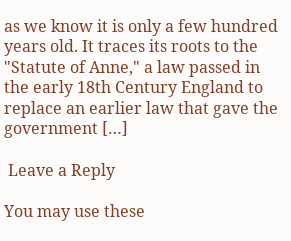as we know it is only a few hundred years old. It traces its roots to the "Statute of Anne," a law passed in the early 18th Century England to replace an earlier law that gave the government […]

 Leave a Reply

You may use these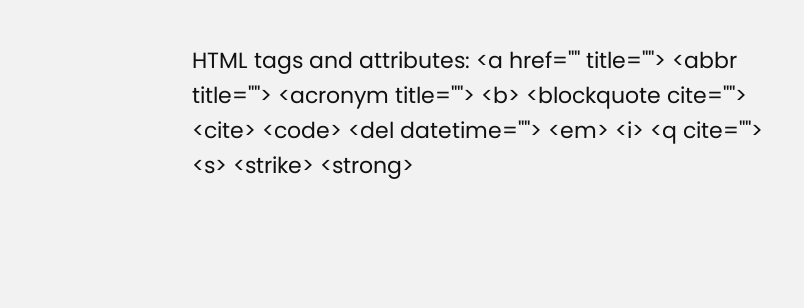HTML tags and attributes: <a href="" title=""> <abbr title=""> <acronym title=""> <b> <blockquote cite=""> <cite> <code> <del datetime=""> <em> <i> <q cite=""> <s> <strike> <strong>